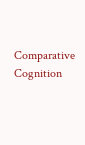Comparative Cognition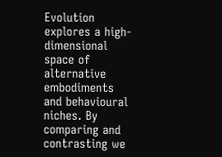Evolution explores a high-dimensional space of alternative embodiments and behavioural niches. By comparing and contrasting we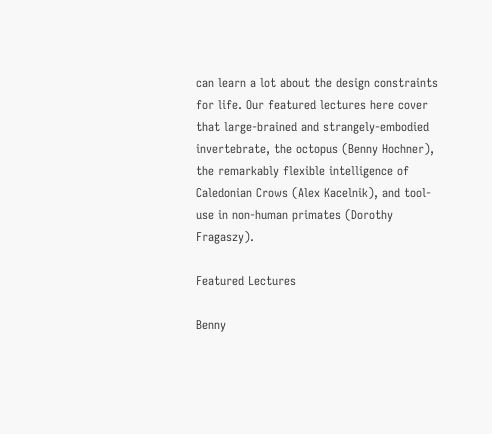can learn a lot about the design constraints for life. Our featured lectures here cover that large-brained and strangely-embodied invertebrate, the octopus (Benny Hochner), the remarkably flexible intelligence of Caledonian Crows (Alex Kacelnik), and tool-use in non-human primates (Dorothy Fragaszy).

Featured Lectures

Benny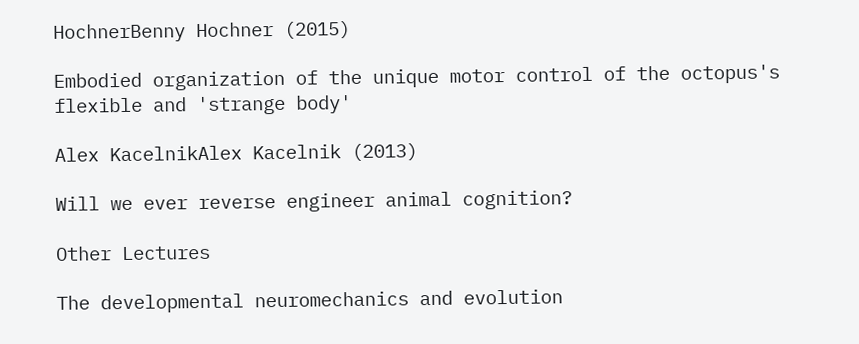HochnerBenny Hochner (2015)

Embodied organization of the unique motor control of the octopus's flexible and 'strange body'

Alex KacelnikAlex Kacelnik (2013)

Will we ever reverse engineer animal cognition?

Other Lectures

The developmental neuromechanics and evolution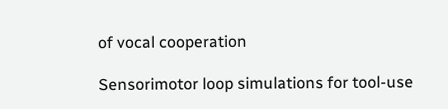of vocal cooperation

Sensorimotor loop simulations for tool-use